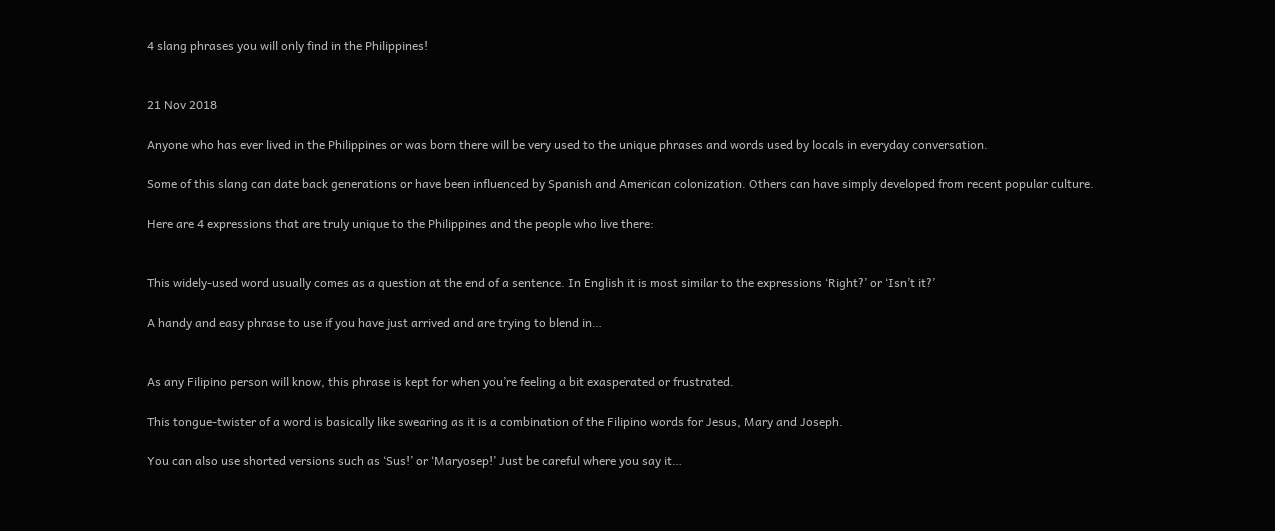4 slang phrases you will only find in the Philippines!


21 Nov 2018

Anyone who has ever lived in the Philippines or was born there will be very used to the unique phrases and words used by locals in everyday conversation.

Some of this slang can date back generations or have been influenced by Spanish and American colonization. Others can have simply developed from recent popular culture.

Here are 4 expressions that are truly unique to the Philippines and the people who live there:


This widely-used word usually comes as a question at the end of a sentence. In English it is most similar to the expressions ‘Right?’ or ‘Isn’t it?’

A handy and easy phrase to use if you have just arrived and are trying to blend in…


As any Filipino person will know, this phrase is kept for when you’re feeling a bit exasperated or frustrated.

This tongue-twister of a word is basically like swearing as it is a combination of the Filipino words for Jesus, Mary and Joseph.

You can also use shorted versions such as ‘Sus!’ or ‘Maryosep!’ Just be careful where you say it…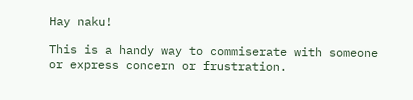Hay naku!

This is a handy way to commiserate with someone or express concern or frustration.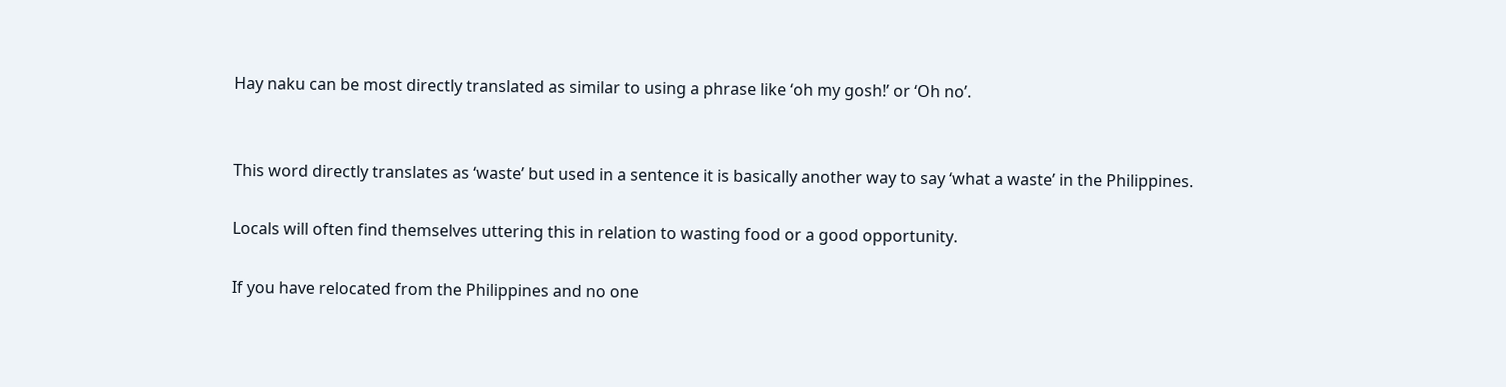Hay naku can be most directly translated as similar to using a phrase like ‘oh my gosh!’ or ‘Oh no’.


This word directly translates as ‘waste’ but used in a sentence it is basically another way to say ‘what a waste’ in the Philippines.

Locals will often find themselves uttering this in relation to wasting food or a good opportunity.

If you have relocated from the Philippines and no one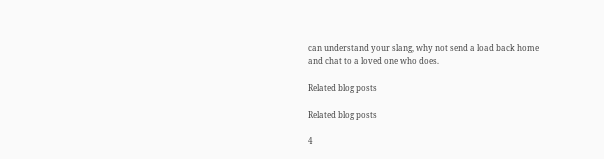can understand your slang, why not send a load back home and chat to a loved one who does.

Related blog posts

Related blog posts

4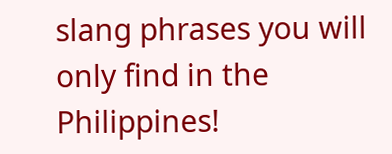slang phrases you will only find in the Philippines!